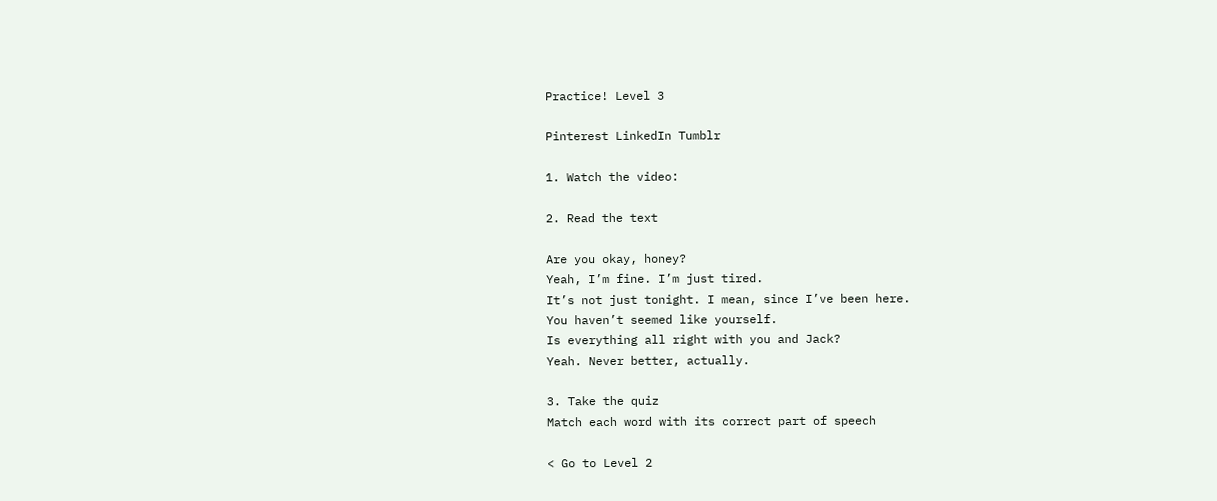Practice! Level 3

Pinterest LinkedIn Tumblr

1. Watch the video:

2. Read the text

Are you okay, honey?
Yeah, I’m fine. I’m just tired.
It’s not just tonight. I mean, since I’ve been here.
You haven’t seemed like yourself.
Is everything all right with you and Jack?
Yeah. Never better, actually.

3. Take the quiz
Match each word with its correct part of speech

< Go to Level 2